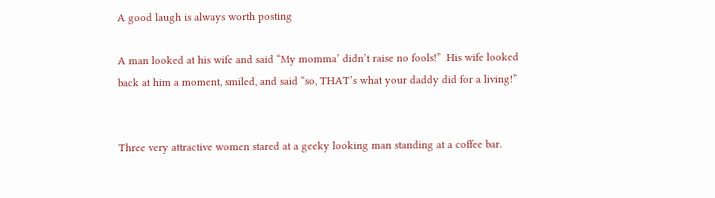A good laugh is always worth posting

A man looked at his wife and said “My momma’ didn’t raise no fools!”  His wife looked back at him a moment, smiled, and said “so, THAT’s what your daddy did for a living!”


Three very attractive women stared at a geeky looking man standing at a coffee bar.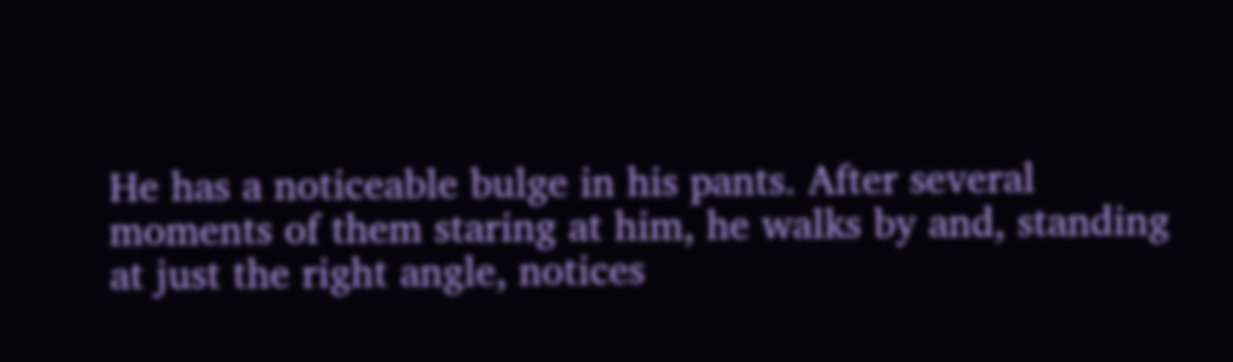He has a noticeable bulge in his pants. After several moments of them staring at him, he walks by and, standing at just the right angle, notices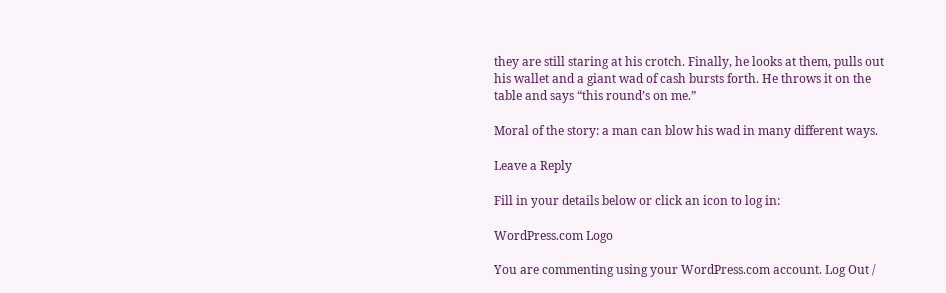they are still staring at his crotch. Finally, he looks at them, pulls out his wallet and a giant wad of cash bursts forth. He throws it on the table and says “this round’s on me.”

Moral of the story: a man can blow his wad in many different ways.

Leave a Reply

Fill in your details below or click an icon to log in:

WordPress.com Logo

You are commenting using your WordPress.com account. Log Out /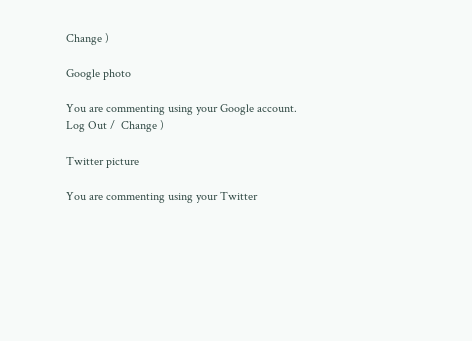Change )

Google photo

You are commenting using your Google account. Log Out /  Change )

Twitter picture

You are commenting using your Twitter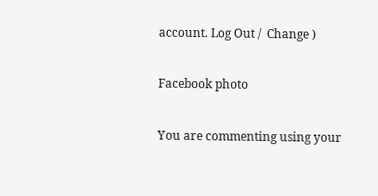account. Log Out /  Change )

Facebook photo

You are commenting using your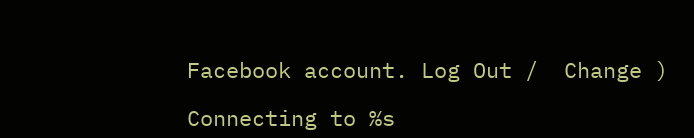Facebook account. Log Out /  Change )

Connecting to %s